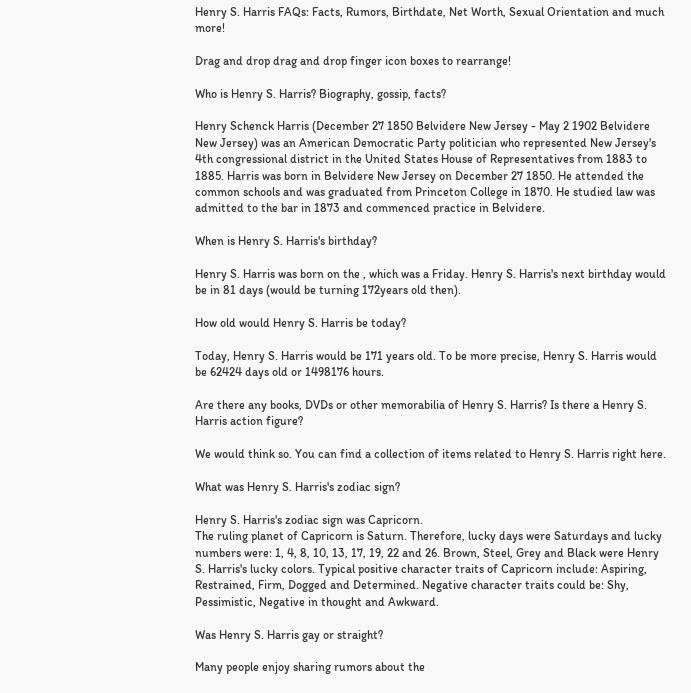Henry S. Harris FAQs: Facts, Rumors, Birthdate, Net Worth, Sexual Orientation and much more!

Drag and drop drag and drop finger icon boxes to rearrange!

Who is Henry S. Harris? Biography, gossip, facts?

Henry Schenck Harris (December 27 1850 Belvidere New Jersey - May 2 1902 Belvidere New Jersey) was an American Democratic Party politician who represented New Jersey's 4th congressional district in the United States House of Representatives from 1883 to 1885. Harris was born in Belvidere New Jersey on December 27 1850. He attended the common schools and was graduated from Princeton College in 1870. He studied law was admitted to the bar in 1873 and commenced practice in Belvidere.

When is Henry S. Harris's birthday?

Henry S. Harris was born on the , which was a Friday. Henry S. Harris's next birthday would be in 81 days (would be turning 172years old then).

How old would Henry S. Harris be today?

Today, Henry S. Harris would be 171 years old. To be more precise, Henry S. Harris would be 62424 days old or 1498176 hours.

Are there any books, DVDs or other memorabilia of Henry S. Harris? Is there a Henry S. Harris action figure?

We would think so. You can find a collection of items related to Henry S. Harris right here.

What was Henry S. Harris's zodiac sign?

Henry S. Harris's zodiac sign was Capricorn.
The ruling planet of Capricorn is Saturn. Therefore, lucky days were Saturdays and lucky numbers were: 1, 4, 8, 10, 13, 17, 19, 22 and 26. Brown, Steel, Grey and Black were Henry S. Harris's lucky colors. Typical positive character traits of Capricorn include: Aspiring, Restrained, Firm, Dogged and Determined. Negative character traits could be: Shy, Pessimistic, Negative in thought and Awkward.

Was Henry S. Harris gay or straight?

Many people enjoy sharing rumors about the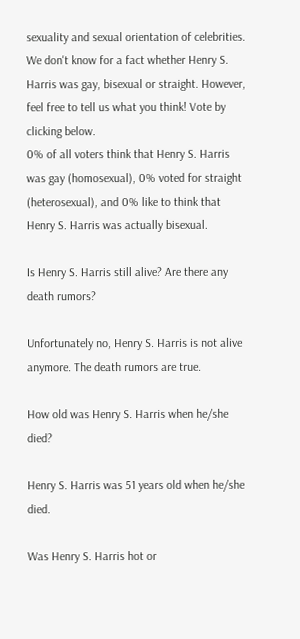sexuality and sexual orientation of celebrities. We don't know for a fact whether Henry S. Harris was gay, bisexual or straight. However, feel free to tell us what you think! Vote by clicking below.
0% of all voters think that Henry S. Harris was gay (homosexual), 0% voted for straight (heterosexual), and 0% like to think that Henry S. Harris was actually bisexual.

Is Henry S. Harris still alive? Are there any death rumors?

Unfortunately no, Henry S. Harris is not alive anymore. The death rumors are true.

How old was Henry S. Harris when he/she died?

Henry S. Harris was 51 years old when he/she died.

Was Henry S. Harris hot or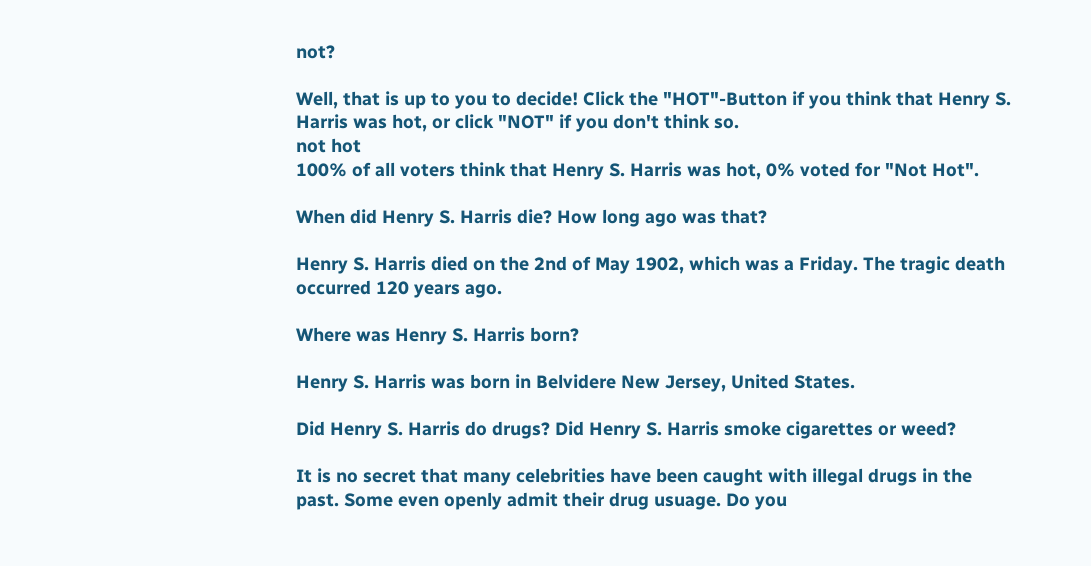not?

Well, that is up to you to decide! Click the "HOT"-Button if you think that Henry S. Harris was hot, or click "NOT" if you don't think so.
not hot
100% of all voters think that Henry S. Harris was hot, 0% voted for "Not Hot".

When did Henry S. Harris die? How long ago was that?

Henry S. Harris died on the 2nd of May 1902, which was a Friday. The tragic death occurred 120 years ago.

Where was Henry S. Harris born?

Henry S. Harris was born in Belvidere New Jersey, United States.

Did Henry S. Harris do drugs? Did Henry S. Harris smoke cigarettes or weed?

It is no secret that many celebrities have been caught with illegal drugs in the past. Some even openly admit their drug usuage. Do you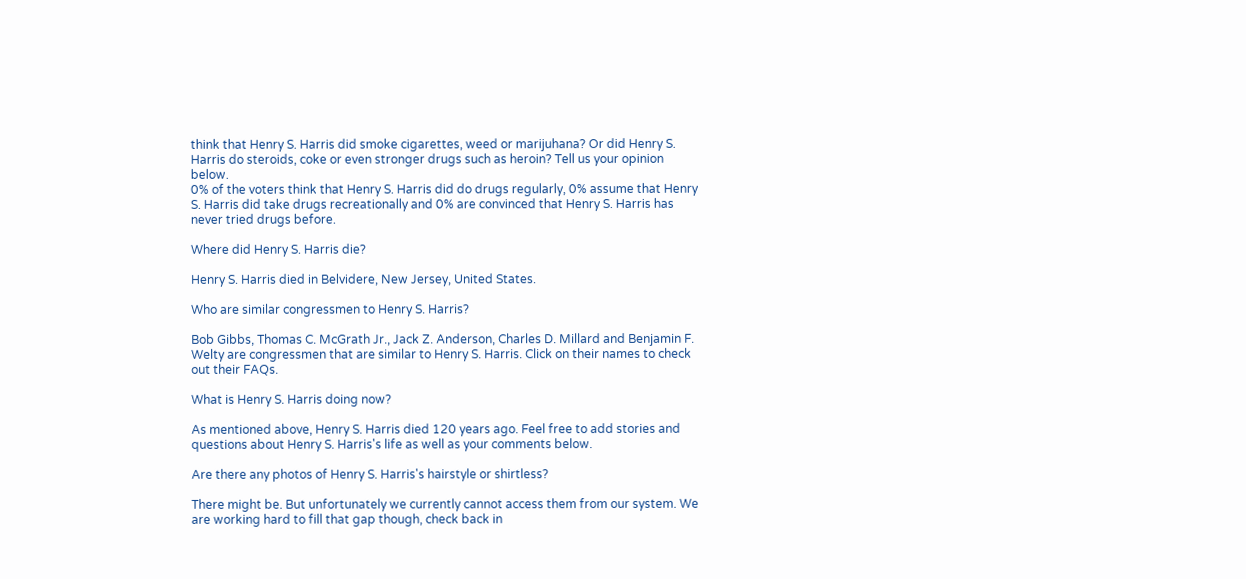think that Henry S. Harris did smoke cigarettes, weed or marijuhana? Or did Henry S. Harris do steroids, coke or even stronger drugs such as heroin? Tell us your opinion below.
0% of the voters think that Henry S. Harris did do drugs regularly, 0% assume that Henry S. Harris did take drugs recreationally and 0% are convinced that Henry S. Harris has never tried drugs before.

Where did Henry S. Harris die?

Henry S. Harris died in Belvidere, New Jersey, United States.

Who are similar congressmen to Henry S. Harris?

Bob Gibbs, Thomas C. McGrath Jr., Jack Z. Anderson, Charles D. Millard and Benjamin F. Welty are congressmen that are similar to Henry S. Harris. Click on their names to check out their FAQs.

What is Henry S. Harris doing now?

As mentioned above, Henry S. Harris died 120 years ago. Feel free to add stories and questions about Henry S. Harris's life as well as your comments below.

Are there any photos of Henry S. Harris's hairstyle or shirtless?

There might be. But unfortunately we currently cannot access them from our system. We are working hard to fill that gap though, check back in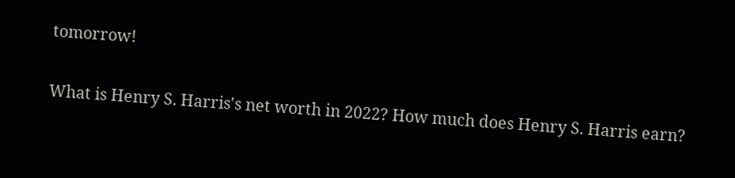tomorrow!

What is Henry S. Harris's net worth in 2022? How much does Henry S. Harris earn?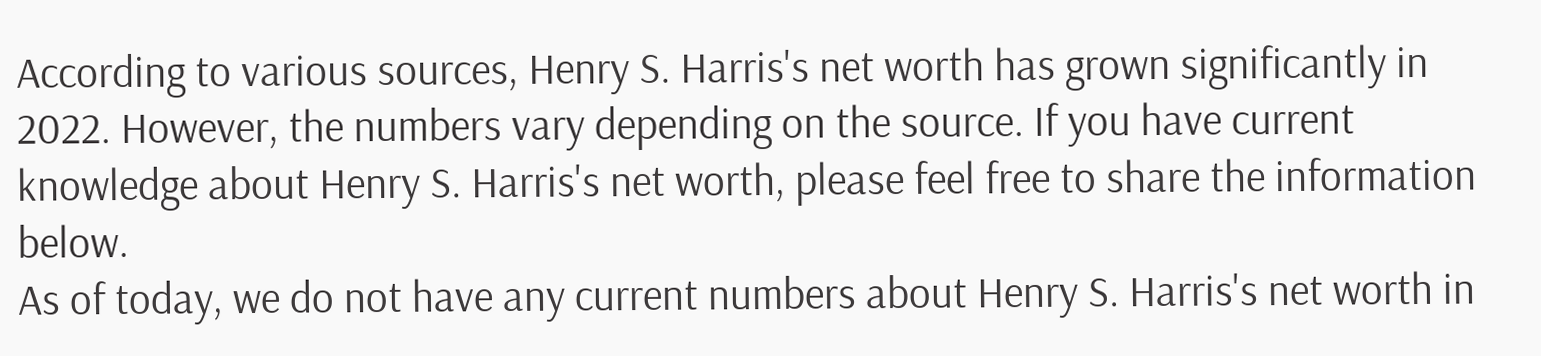According to various sources, Henry S. Harris's net worth has grown significantly in 2022. However, the numbers vary depending on the source. If you have current knowledge about Henry S. Harris's net worth, please feel free to share the information below.
As of today, we do not have any current numbers about Henry S. Harris's net worth in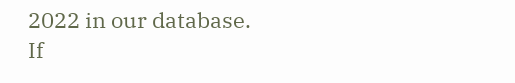2022 in our database. If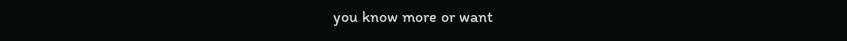you know more or want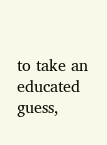to take an educated guess,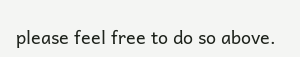please feel free to do so above.